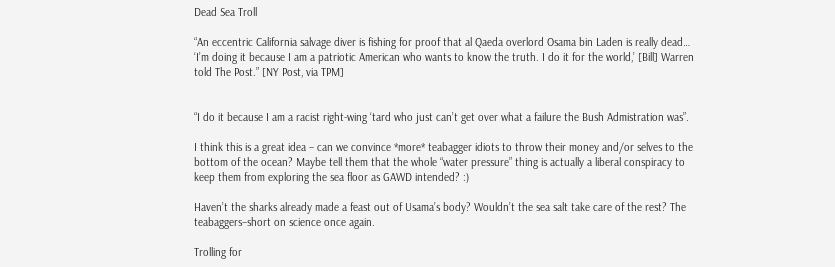Dead Sea Troll

“An eccentric California salvage diver is fishing for proof that al Qaeda overlord Osama bin Laden is really dead… ‘I’m doing it because I am a patriotic American who wants to know the truth. I do it for the world,’ [Bill] Warren told The Post.” [NY Post, via TPM]


“I do it because I am a racist right-wing ‘tard who just can’t get over what a failure the Bush Admistration was”.

I think this is a great idea – can we convince *more* teabagger idiots to throw their money and/or selves to the bottom of the ocean? Maybe tell them that the whole “water pressure” thing is actually a liberal conspiracy to keep them from exploring the sea floor as GAWD intended? :)

Haven’t the sharks already made a feast out of Usama’s body? Wouldn’t the sea salt take care of the rest? The teabaggers–short on science once again.

Trolling for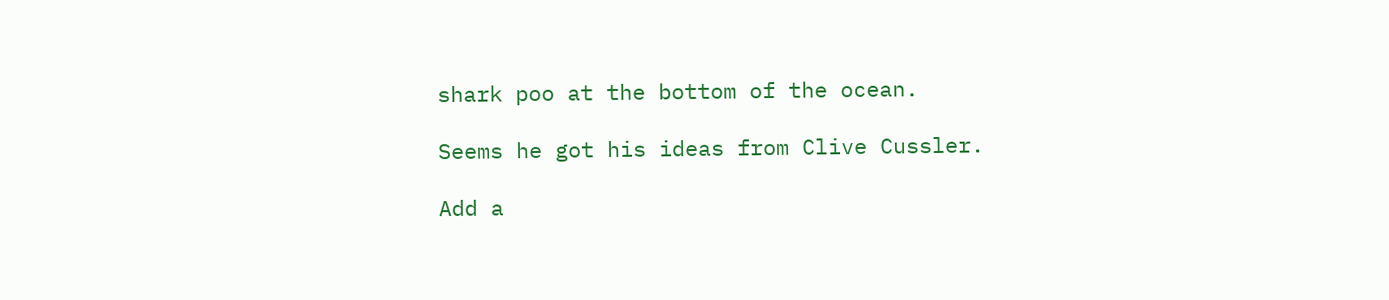shark poo at the bottom of the ocean.

Seems he got his ideas from Clive Cussler.

Add a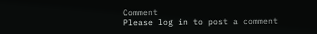Comment
Please log in to post a comment